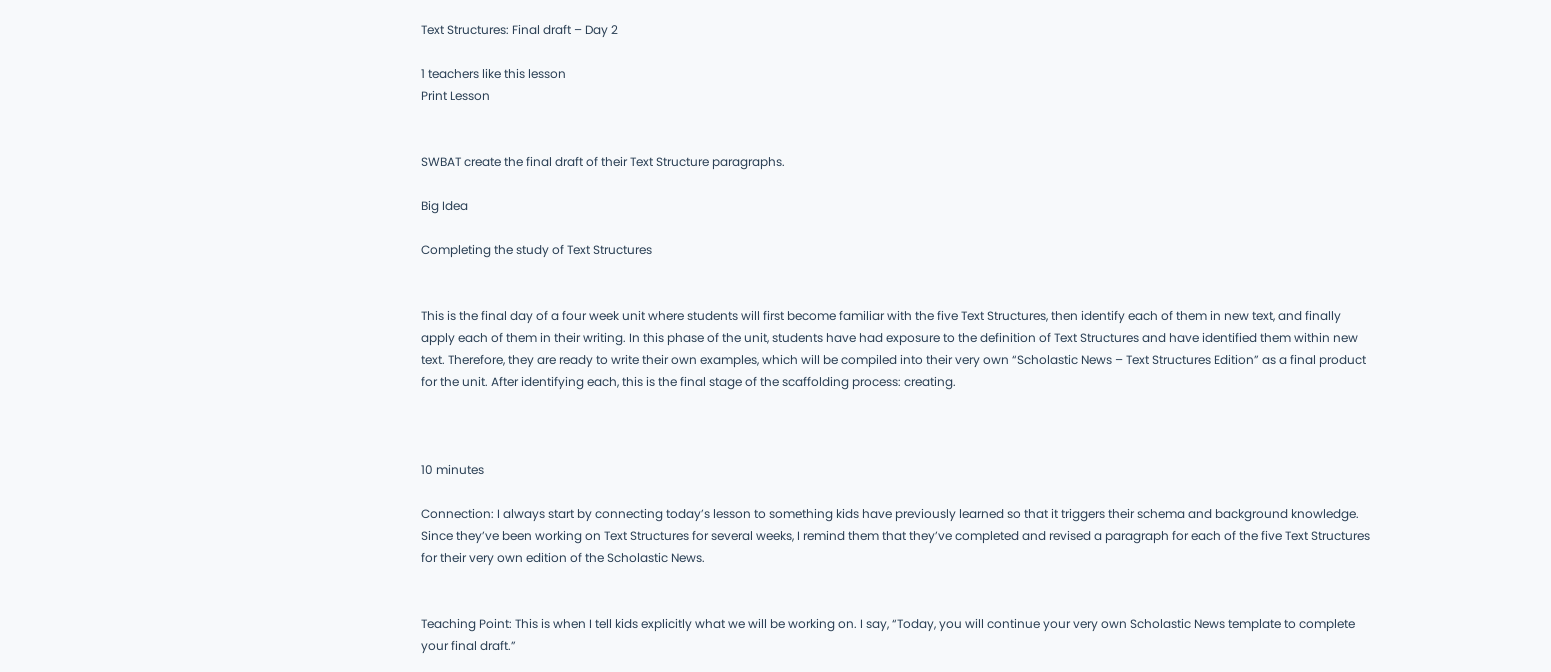Text Structures: Final draft – Day 2

1 teachers like this lesson
Print Lesson


SWBAT create the final draft of their Text Structure paragraphs.

Big Idea

Completing the study of Text Structures


This is the final day of a four week unit where students will first become familiar with the five Text Structures, then identify each of them in new text, and finally apply each of them in their writing. In this phase of the unit, students have had exposure to the definition of Text Structures and have identified them within new text. Therefore, they are ready to write their own examples, which will be compiled into their very own “Scholastic News – Text Structures Edition” as a final product for the unit. After identifying each, this is the final stage of the scaffolding process: creating.



10 minutes

Connection: I always start by connecting today’s lesson to something kids have previously learned so that it triggers their schema and background knowledge. Since they’ve been working on Text Structures for several weeks, I remind them that they’ve completed and revised a paragraph for each of the five Text Structures for their very own edition of the Scholastic News.


Teaching Point: This is when I tell kids explicitly what we will be working on. I say, “Today, you will continue your very own Scholastic News template to complete your final draft.”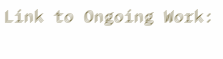Link to Ongoing Work: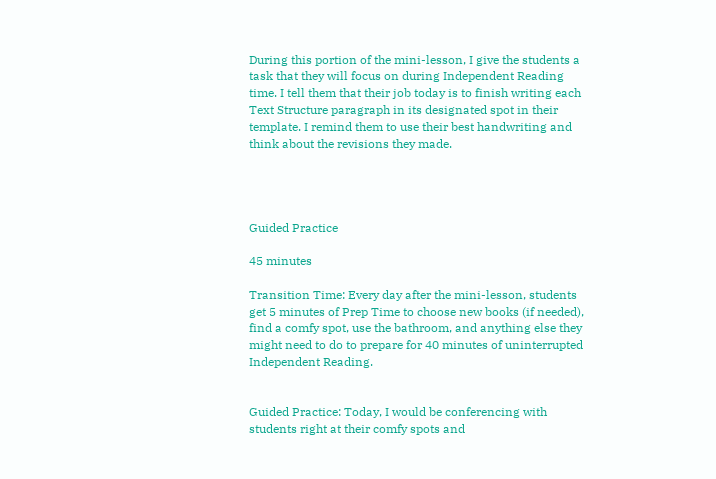During this portion of the mini-lesson, I give the students a task that they will focus on during Independent Reading time. I tell them that their job today is to finish writing each Text Structure paragraph in its designated spot in their template. I remind them to use their best handwriting and think about the revisions they made.




Guided Practice

45 minutes

Transition Time: Every day after the mini-lesson, students get 5 minutes of Prep Time to choose new books (if needed), find a comfy spot, use the bathroom, and anything else they might need to do to prepare for 40 minutes of uninterrupted Independent Reading.


Guided Practice: Today, I would be conferencing with students right at their comfy spots and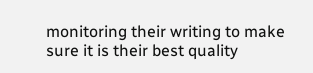monitoring their writing to make sure it is their best quality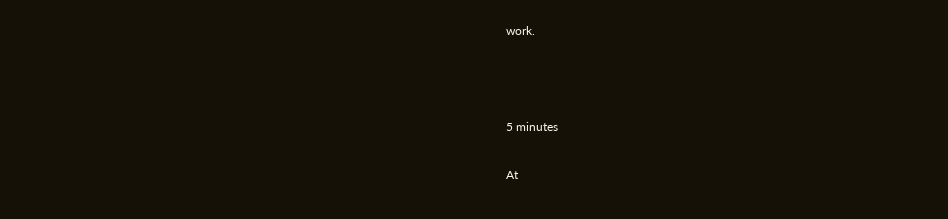work.



5 minutes

At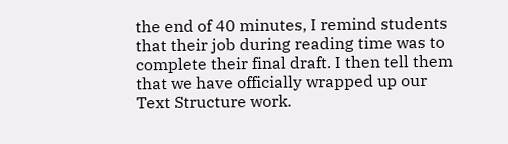the end of 40 minutes, I remind students that their job during reading time was to complete their final draft. I then tell them that we have officially wrapped up our Text Structure work.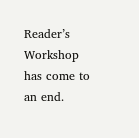Reader’s Workshop has come to an end.